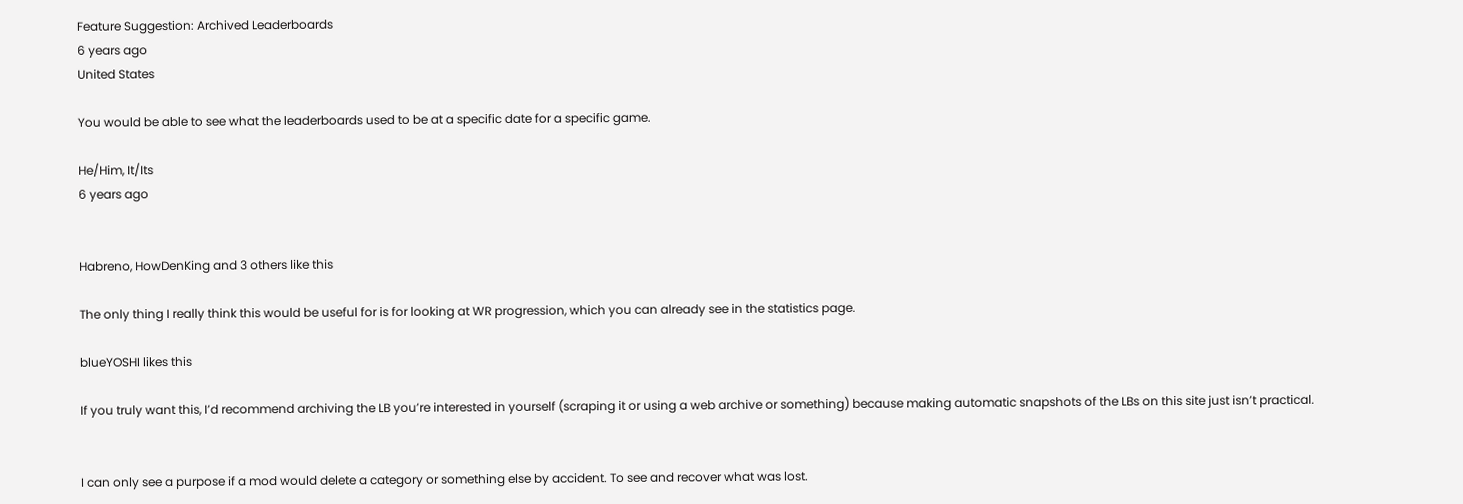Feature Suggestion: Archived Leaderboards
6 years ago
United States

You would be able to see what the leaderboards used to be at a specific date for a specific game.

He/Him, It/Its
6 years ago


Habreno, HowDenKing and 3 others like this

The only thing I really think this would be useful for is for looking at WR progression, which you can already see in the statistics page.

blueYOSHI likes this

If you truly want this, I’d recommend archiving the LB you’re interested in yourself (scraping it or using a web archive or something) because making automatic snapshots of the LBs on this site just isn’t practical.


I can only see a purpose if a mod would delete a category or something else by accident. To see and recover what was lost.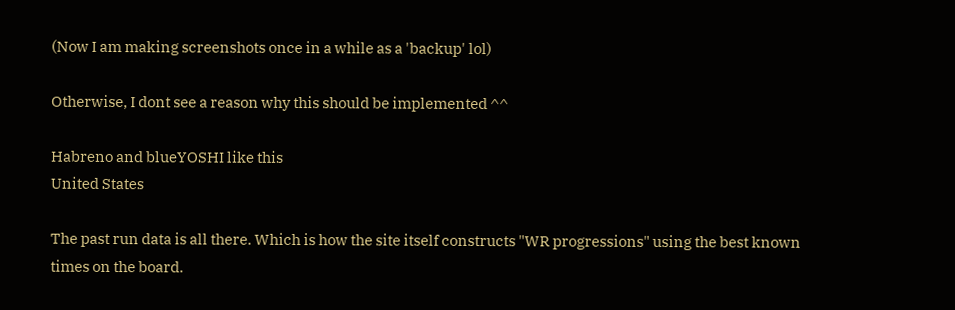(Now I am making screenshots once in a while as a 'backup' lol)

Otherwise, I dont see a reason why this should be implemented ^^

Habreno and blueYOSHI like this
United States

The past run data is all there. Which is how the site itself constructs "WR progressions" using the best known times on the board.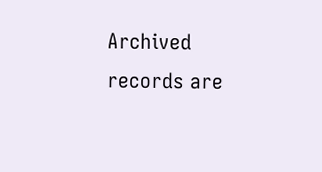Archived records are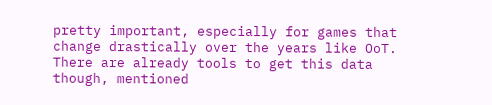pretty important, especially for games that change drastically over the years like OoT. There are already tools to get this data though, mentioned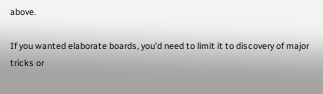above.

If you wanted elaborate boards, you'd need to limit it to discovery of major tricks or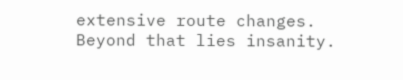extensive route changes. Beyond that lies insanity.